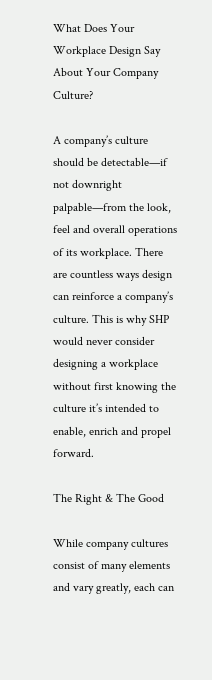What Does Your Workplace Design Say About Your Company Culture?

A company’s culture should be detectable—if not downright palpable—from the look, feel and overall operations of its workplace. There are countless ways design can reinforce a company’s culture. This is why SHP would never consider designing a workplace without first knowing the culture it’s intended to enable, enrich and propel forward.

The Right & The Good

While company cultures consist of many elements and vary greatly, each can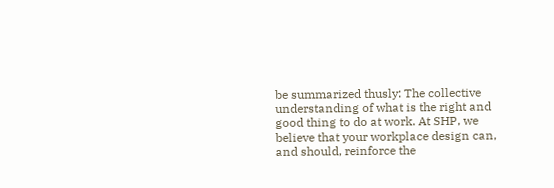be summarized thusly: The collective understanding of what is the right and good thing to do at work. At SHP, we believe that your workplace design can, and should, reinforce the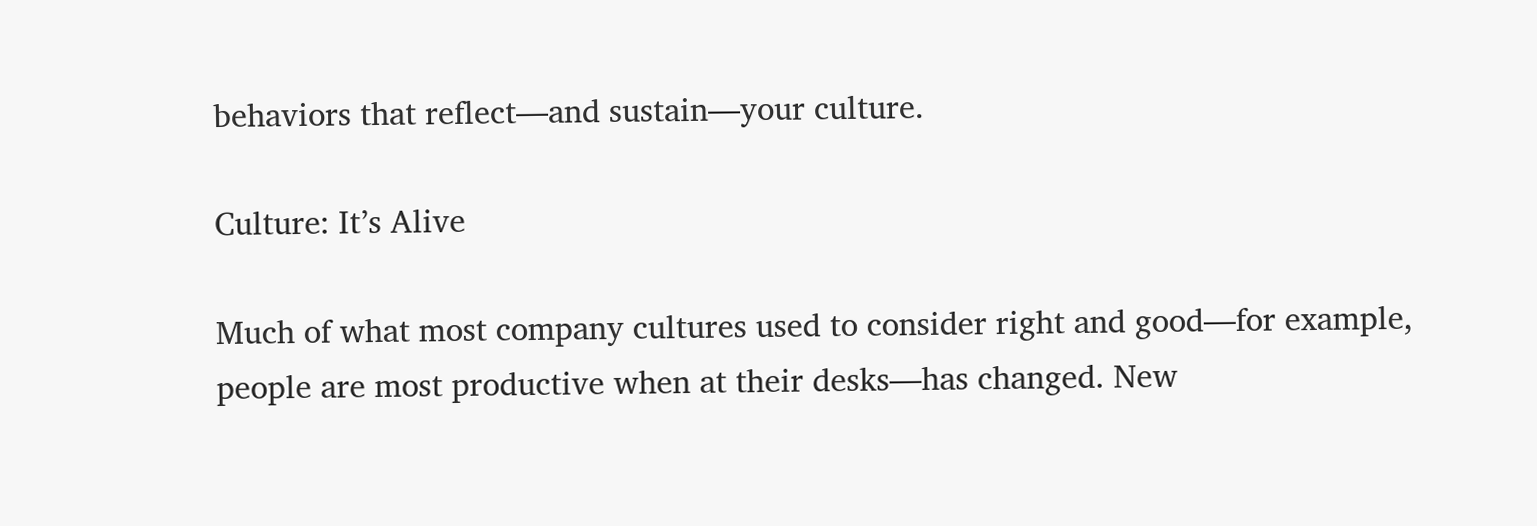behaviors that reflect—and sustain—your culture.

Culture: It’s Alive

Much of what most company cultures used to consider right and good—for example, people are most productive when at their desks—has changed. New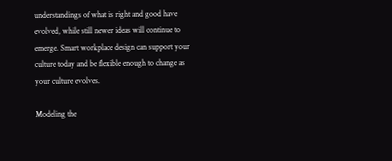understandings of what is right and good have evolved, while still newer ideas will continue to emerge. Smart workplace design can support your culture today and be flexible enough to change as your culture evolves.

Modeling the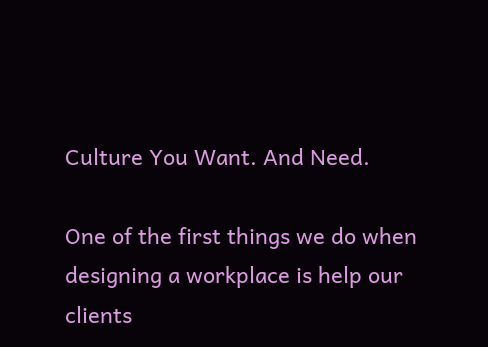Culture You Want. And Need.

One of the first things we do when designing a workplace is help our clients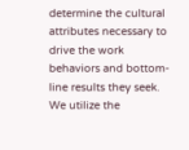determine the cultural attributes necessary to drive the work behaviors and bottom-line results they seek. We utilize the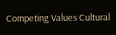Competing Values Cultural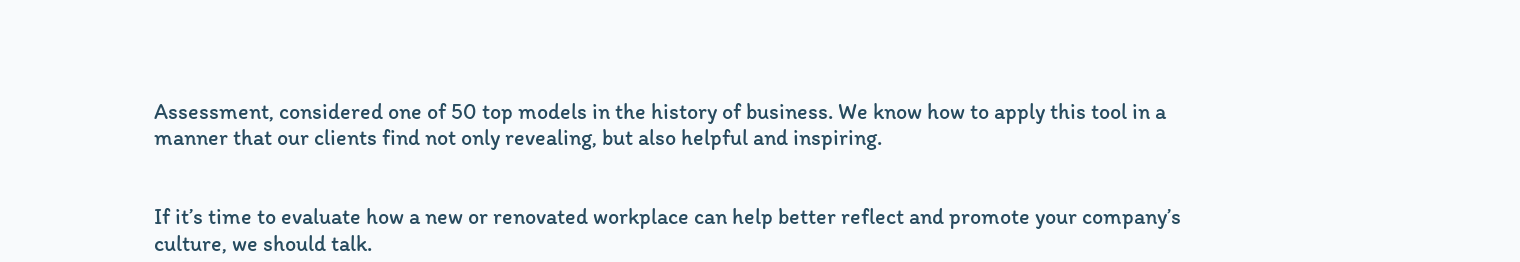Assessment, considered one of 50 top models in the history of business. We know how to apply this tool in a manner that our clients find not only revealing, but also helpful and inspiring.


If it’s time to evaluate how a new or renovated workplace can help better reflect and promote your company’s culture, we should talk.